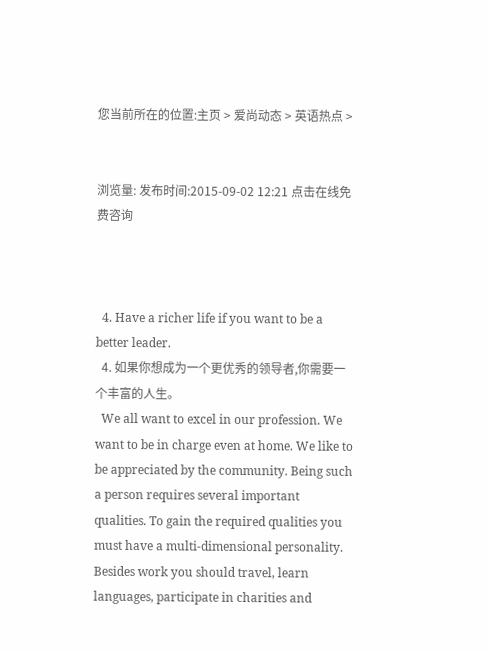您当前所在的位置:主页 > 爱尚动态 > 英语热点 >


浏览量: 发布时间:2015-09-02 12:21 点击在线免费咨询



  4. Have a richer life if you want to be a better leader.
  4. 如果你想成为一个更优秀的领导者,你需要一个丰富的人生。
  We all want to excel in our profession. We want to be in charge even at home. We like to be appreciated by the community. Being such a person requires several important qualities. To gain the required qualities you must have a multi-dimensional personality. Besides work you should travel, learn languages, participate in charities and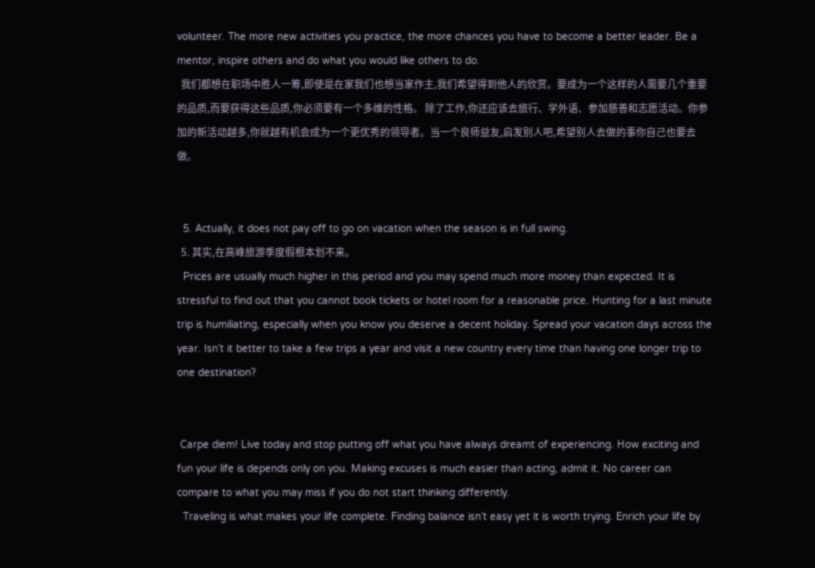volunteer. The more new activities you practice, the more chances you have to become a better leader. Be a mentor, inspire others and do what you would like others to do.
  我们都想在职场中胜人一筹,即使是在家我们也想当家作主,我们希望得到他人的欣赏。要成为一个这样的人需要几个重要的品质,而要获得这些品质,你必须要有一个多维的性格。 除了工作,你还应该去旅行、学外语、参加慈善和志愿活动。你参加的新活动越多,你就越有机会成为一个更优秀的领导者。当一个良师益友,启发别人吧,希望别人去做的事你自己也要去做。


  5. Actually, it does not pay off to go on vacation when the season is in full swing.
  5. 其实,在高峰旅游季度假根本划不来。
  Prices are usually much higher in this period and you may spend much more money than expected. It is stressful to find out that you cannot book tickets or hotel room for a reasonable price. Hunting for a last minute trip is humiliating, especially when you know you deserve a decent holiday. Spread your vacation days across the year. Isn’t it better to take a few trips a year and visit a new country every time than having one longer trip to one destination?


 Carpe diem! Live today and stop putting off what you have always dreamt of experiencing. How exciting and fun your life is depends only on you. Making excuses is much easier than acting, admit it. No career can compare to what you may miss if you do not start thinking differently.
  Traveling is what makes your life complete. Finding balance isn’t easy yet it is worth trying. Enrich your life by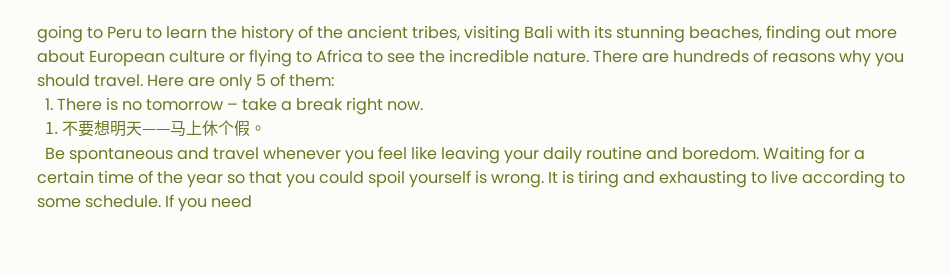going to Peru to learn the history of the ancient tribes, visiting Bali with its stunning beaches, finding out more about European culture or flying to Africa to see the incredible nature. There are hundreds of reasons why you should travel. Here are only 5 of them:
  1. There is no tomorrow – take a break right now.
  1. 不要想明天——马上休个假。
  Be spontaneous and travel whenever you feel like leaving your daily routine and boredom. Waiting for a certain time of the year so that you could spoil yourself is wrong. It is tiring and exhausting to live according to some schedule. If you need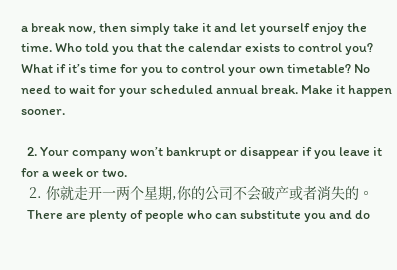a break now, then simply take it and let yourself enjoy the time. Who told you that the calendar exists to control you? What if it’s time for you to control your own timetable? No need to wait for your scheduled annual break. Make it happen sooner.

  2. Your company won’t bankrupt or disappear if you leave it for a week or two.
  2. 你就走开一两个星期,你的公司不会破产或者消失的。
  There are plenty of people who can substitute you and do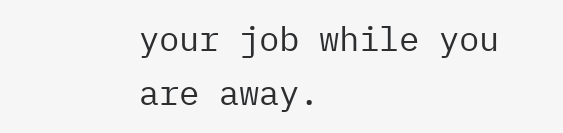your job while you are away.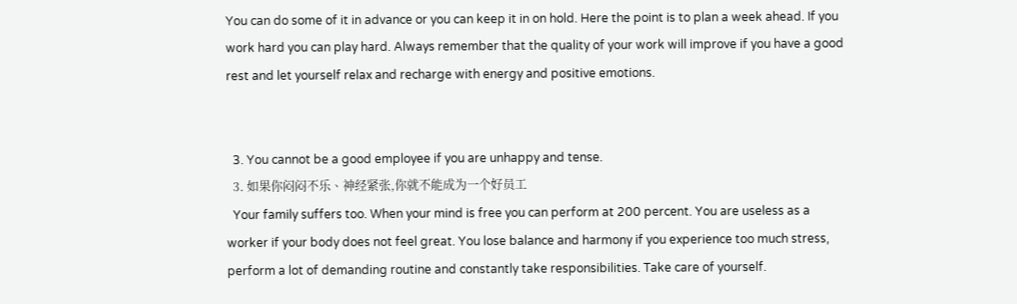You can do some of it in advance or you can keep it in on hold. Here the point is to plan a week ahead. If you work hard you can play hard. Always remember that the quality of your work will improve if you have a good rest and let yourself relax and recharge with energy and positive emotions.


  3. You cannot be a good employee if you are unhappy and tense.
  3. 如果你闷闷不乐、神经紧张,你就不能成为一个好员工
  Your family suffers too. When your mind is free you can perform at 200 percent. You are useless as a worker if your body does not feel great. You lose balance and harmony if you experience too much stress, perform a lot of demanding routine and constantly take responsibilities. Take care of yourself.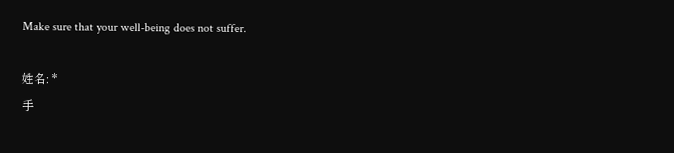Make sure that your well-being does not suffer.

姓名: *
手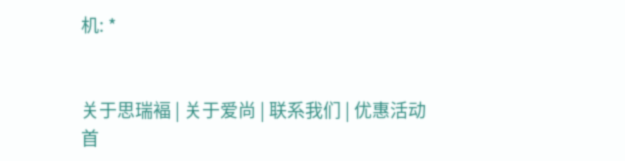机: *


关于思瑞褔 | 关于爱尚 | 联系我们 | 优惠活动
首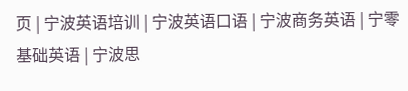页 | 宁波英语培训 | 宁波英语口语 | 宁波商务英语 | 宁零基础英语 | 宁波思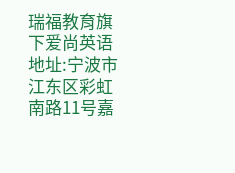瑞福教育旗下爱尚英语 地址:宁波市江东区彩虹南路11号嘉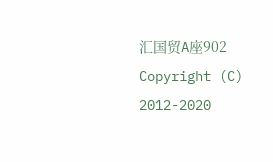汇国贸A座902
Copyright (C) 2012-2020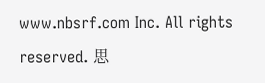www.nbsrf.com Inc. All rights reserved. 思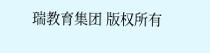瑞教育集团 版权所有